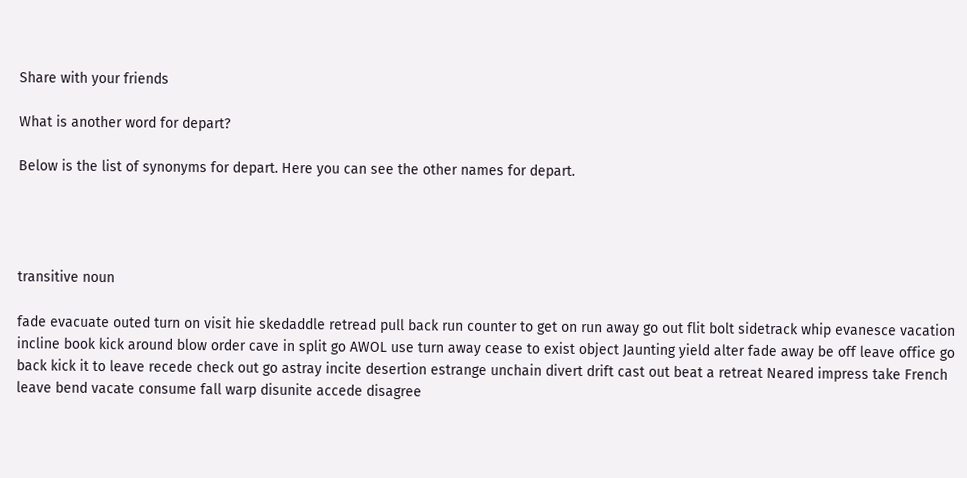Share with your friends

What is another word for depart?

Below is the list of synonyms for depart. Here you can see the other names for depart.




transitive noun

fade evacuate outed turn on visit hie skedaddle retread pull back run counter to get on run away go out flit bolt sidetrack whip evanesce vacation incline book kick around blow order cave in split go AWOL use turn away cease to exist object Jaunting yield alter fade away be off leave office go back kick it to leave recede check out go astray incite desertion estrange unchain divert drift cast out beat a retreat Neared impress take French leave bend vacate consume fall warp disunite accede disagree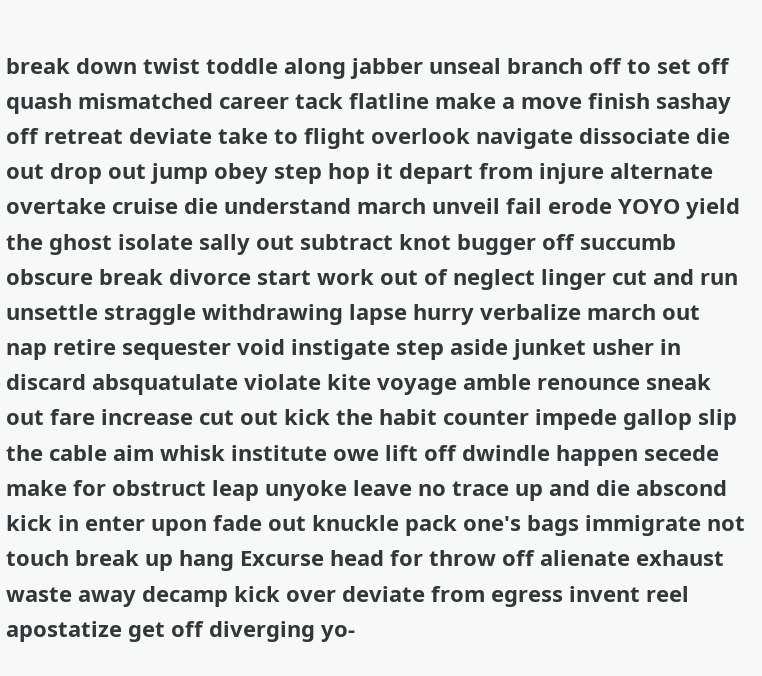break down twist toddle along jabber unseal branch off to set off quash mismatched career tack flatline make a move finish sashay off retreat deviate take to flight overlook navigate dissociate die out drop out jump obey step hop it depart from injure alternate overtake cruise die understand march unveil fail erode YOYO yield the ghost isolate sally out subtract knot bugger off succumb obscure break divorce start work out of neglect linger cut and run unsettle straggle withdrawing lapse hurry verbalize march out nap retire sequester void instigate step aside junket usher in discard absquatulate violate kite voyage amble renounce sneak out fare increase cut out kick the habit counter impede gallop slip the cable aim whisk institute owe lift off dwindle happen secede make for obstruct leap unyoke leave no trace up and die abscond kick in enter upon fade out knuckle pack one's bags immigrate not touch break up hang Excurse head for throw off alienate exhaust waste away decamp kick over deviate from egress invent reel apostatize get off diverging yo-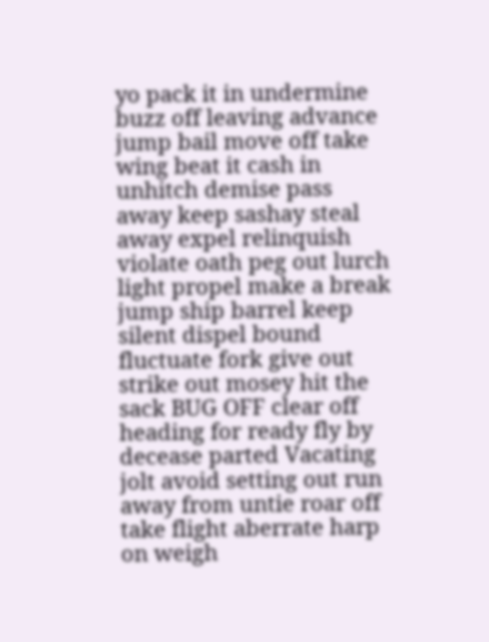yo pack it in undermine buzz off leaving advance jump bail move off take wing beat it cash in unhitch demise pass away keep sashay steal away expel relinquish violate oath peg out lurch light propel make a break jump ship barrel keep silent dispel bound fluctuate fork give out strike out mosey hit the sack BUG OFF clear off heading for ready fly by decease parted Vacating jolt avoid setting out run away from untie roar off take flight aberrate harp on weigh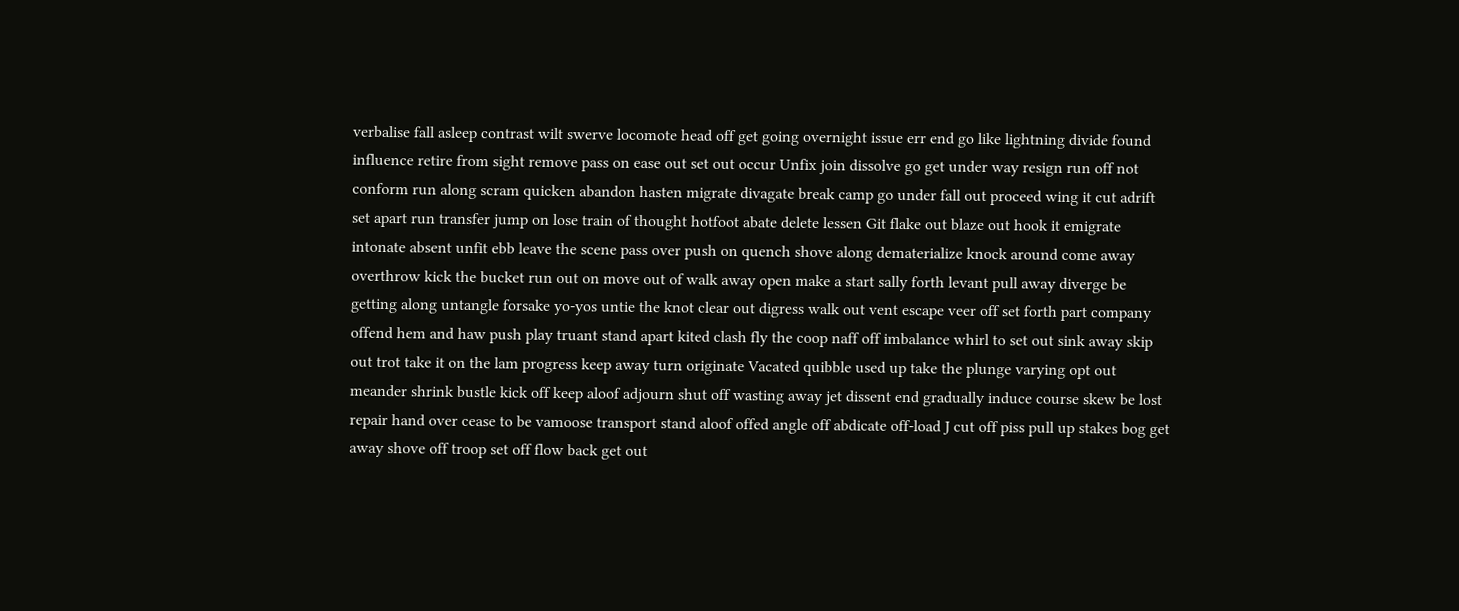verbalise fall asleep contrast wilt swerve locomote head off get going overnight issue err end go like lightning divide found influence retire from sight remove pass on ease out set out occur Unfix join dissolve go get under way resign run off not conform run along scram quicken abandon hasten migrate divagate break camp go under fall out proceed wing it cut adrift set apart run transfer jump on lose train of thought hotfoot abate delete lessen Git flake out blaze out hook it emigrate intonate absent unfit ebb leave the scene pass over push on quench shove along dematerialize knock around come away overthrow kick the bucket run out on move out of walk away open make a start sally forth levant pull away diverge be getting along untangle forsake yo-yos untie the knot clear out digress walk out vent escape veer off set forth part company offend hem and haw push play truant stand apart kited clash fly the coop naff off imbalance whirl to set out sink away skip out trot take it on the lam progress keep away turn originate Vacated quibble used up take the plunge varying opt out meander shrink bustle kick off keep aloof adjourn shut off wasting away jet dissent end gradually induce course skew be lost repair hand over cease to be vamoose transport stand aloof offed angle off abdicate off-load J cut off piss pull up stakes bog get away shove off troop set off flow back get out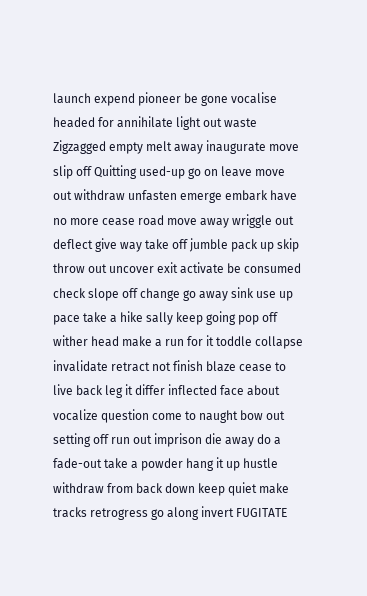launch expend pioneer be gone vocalise headed for annihilate light out waste Zigzagged empty melt away inaugurate move slip off Quitting used-up go on leave move out withdraw unfasten emerge embark have no more cease road move away wriggle out deflect give way take off jumble pack up skip throw out uncover exit activate be consumed check slope off change go away sink use up pace take a hike sally keep going pop off wither head make a run for it toddle collapse invalidate retract not finish blaze cease to live back leg it differ inflected face about vocalize question come to naught bow out setting off run out imprison die away do a fade-out take a powder hang it up hustle withdraw from back down keep quiet make tracks retrogress go along invert FUGITATE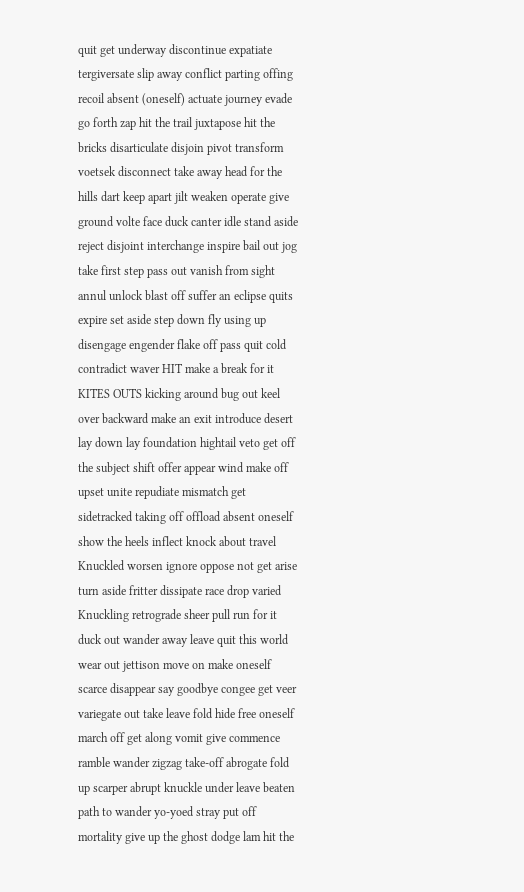quit get underway discontinue expatiate tergiversate slip away conflict parting offing recoil absent (oneself) actuate journey evade go forth zap hit the trail juxtapose hit the bricks disarticulate disjoin pivot transform voetsek disconnect take away head for the hills dart keep apart jilt weaken operate give ground volte face duck canter idle stand aside reject disjoint interchange inspire bail out jog take first step pass out vanish from sight annul unlock blast off suffer an eclipse quits expire set aside step down fly using up disengage engender flake off pass quit cold contradict waver HIT make a break for it KITES OUTS kicking around bug out keel over backward make an exit introduce desert lay down lay foundation hightail veto get off the subject shift offer appear wind make off upset unite repudiate mismatch get sidetracked taking off offload absent oneself show the heels inflect knock about travel Knuckled worsen ignore oppose not get arise turn aside fritter dissipate race drop varied Knuckling retrograde sheer pull run for it duck out wander away leave quit this world wear out jettison move on make oneself scarce disappear say goodbye congee get veer variegate out take leave fold hide free oneself march off get along vomit give commence ramble wander zigzag take-off abrogate fold up scarper abrupt knuckle under leave beaten path to wander yo-yoed stray put off mortality give up the ghost dodge lam hit the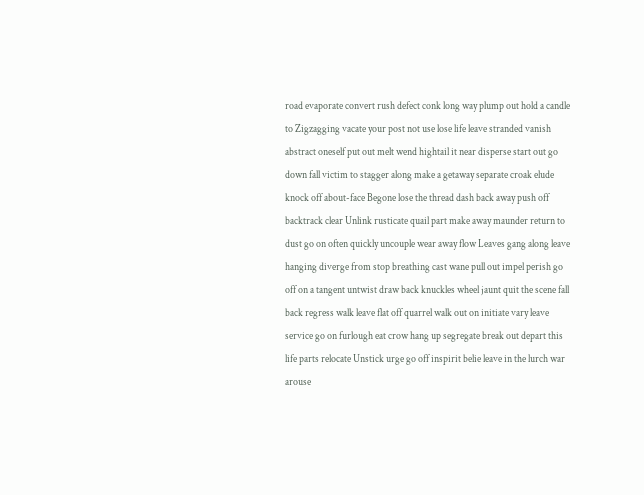road evaporate convert rush defect conk long way plump out hold a candle to Zigzagging vacate your post not use lose life leave stranded vanish abstract oneself put out melt wend hightail it near disperse start out go down fall victim to stagger along make a getaway separate croak elude knock off about-face Begone lose the thread dash back away push off backtrack clear Unlink rusticate quail part make away maunder return to dust go on often quickly uncouple wear away flow Leaves gang along leave hanging diverge from stop breathing cast wane pull out impel perish go off on a tangent untwist draw back knuckles wheel jaunt quit the scene fall back regress walk leave flat off quarrel walk out on initiate vary leave service go on furlough eat crow hang up segregate break out depart this life parts relocate Unstick urge go off inspirit belie leave in the lurch war arouse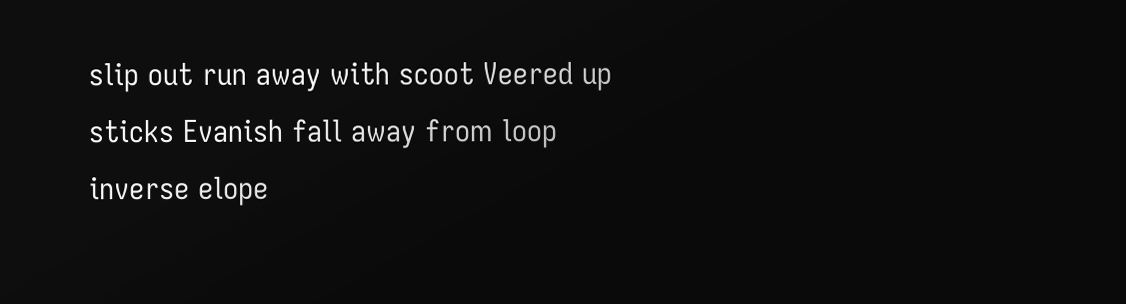slip out run away with scoot Veered up sticks Evanish fall away from loop inverse elope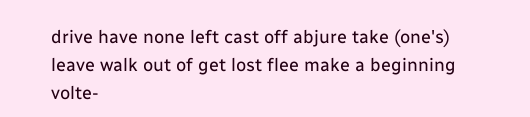drive have none left cast off abjure take (one's) leave walk out of get lost flee make a beginning volte-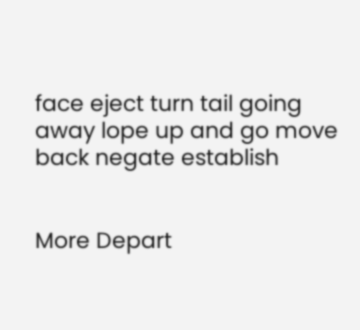face eject turn tail going away lope up and go move back negate establish


More Depart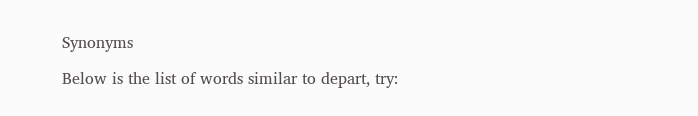Synonyms

Below is the list of words similar to depart, try: